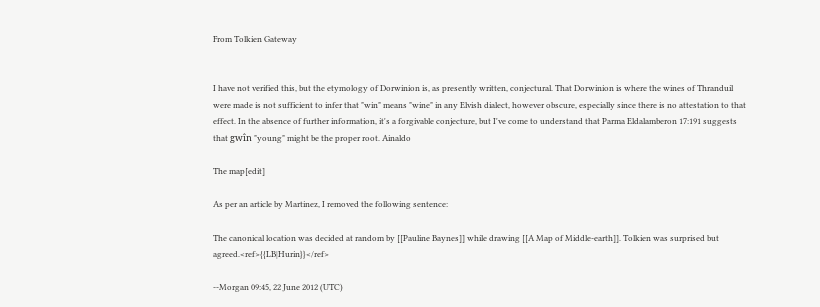From Tolkien Gateway


I have not verified this, but the etymology of Dorwinion is, as presently written, conjectural. That Dorwinion is where the wines of Thranduil were made is not sufficient to infer that "win" means "wine" in any Elvish dialect, however obscure, especially since there is no attestation to that effect. In the absence of further information, it's a forgivable conjecture, but I've come to understand that Parma Eldalamberon 17:191 suggests that gwîn "young" might be the proper root. Ainaldo

The map[edit]

As per an article by Martinez, I removed the following sentence:

The canonical location was decided at random by [[Pauline Baynes]] while drawing [[A Map of Middle-earth]]. Tolkien was surprised but agreed.<ref>{{LB|Hurin}}</ref>

--Morgan 09:45, 22 June 2012 (UTC)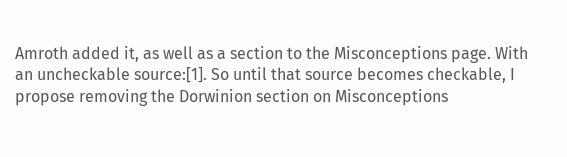Amroth added it, as well as a section to the Misconceptions page. With an uncheckable source:[1]. So until that source becomes checkable, I propose removing the Dorwinion section on Misconceptions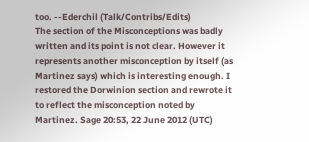too. --Ederchil (Talk/Contribs/Edits)
The section of the Misconceptions was badly written and its point is not clear. However it represents another misconception by itself (as Martinez says) which is interesting enough. I restored the Dorwinion section and rewrote it to reflect the misconception noted by Martinez. Sage 20:53, 22 June 2012 (UTC)